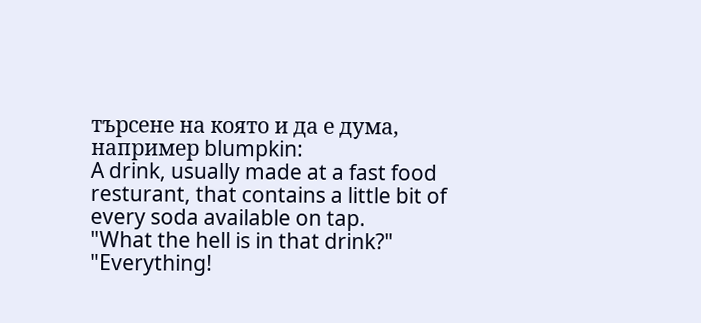търсене на която и да е дума, например blumpkin:
A drink, usually made at a fast food resturant, that contains a little bit of every soda available on tap.
"What the hell is in that drink?"
"Everything!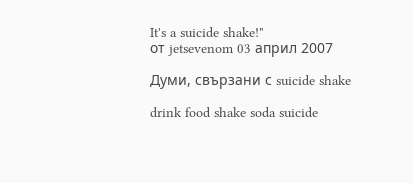It's a suicide shake!"
от jetsevenom 03 април 2007

Думи, свързани с suicide shake

drink food shake soda suicide